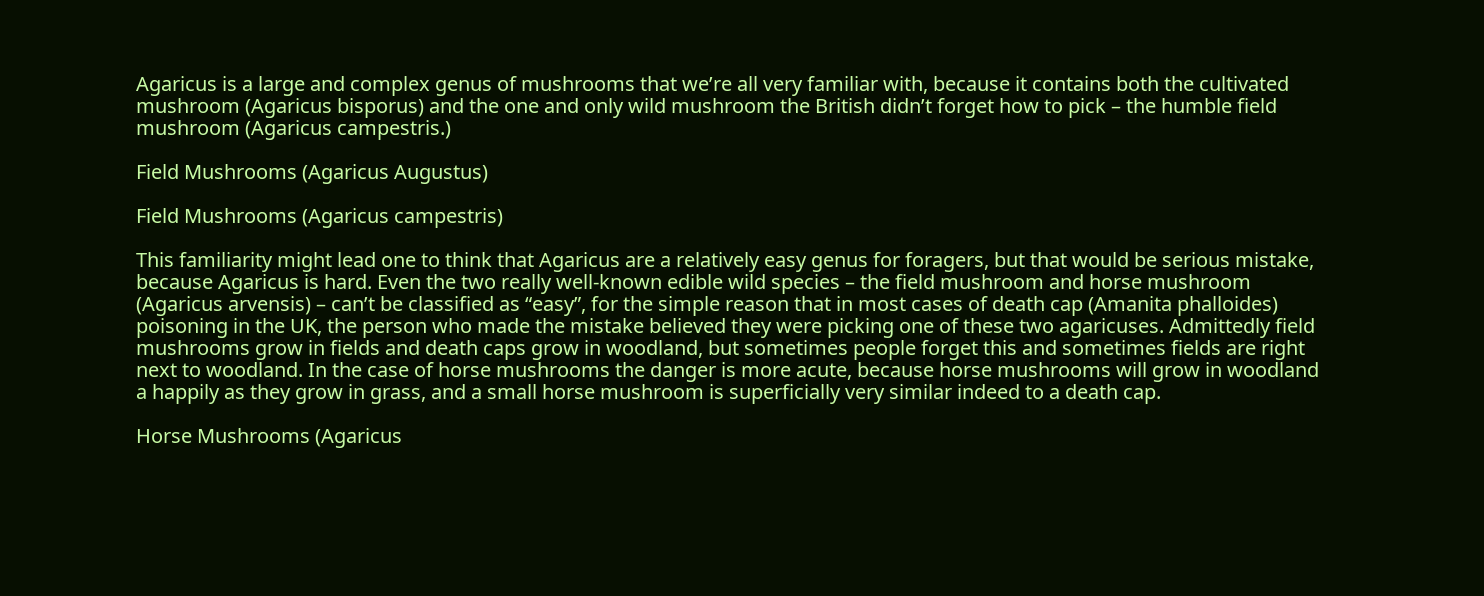Agaricus is a large and complex genus of mushrooms that we’re all very familiar with, because it contains both the cultivated mushroom (Agaricus bisporus) and the one and only wild mushroom the British didn’t forget how to pick – the humble field mushroom (Agaricus campestris.)

Field Mushrooms (Agaricus Augustus)

Field Mushrooms (Agaricus campestris)

This familiarity might lead one to think that Agaricus are a relatively easy genus for foragers, but that would be serious mistake, because Agaricus is hard. Even the two really well-known edible wild species – the field mushroom and horse mushroom (Agaricus arvensis) – can’t be classified as “easy”, for the simple reason that in most cases of death cap (Amanita phalloides) poisoning in the UK, the person who made the mistake believed they were picking one of these two agaricuses. Admittedly field mushrooms grow in fields and death caps grow in woodland, but sometimes people forget this and sometimes fields are right next to woodland. In the case of horse mushrooms the danger is more acute, because horse mushrooms will grow in woodland a happily as they grow in grass, and a small horse mushroom is superficially very similar indeed to a death cap.

Horse Mushrooms (Agaricus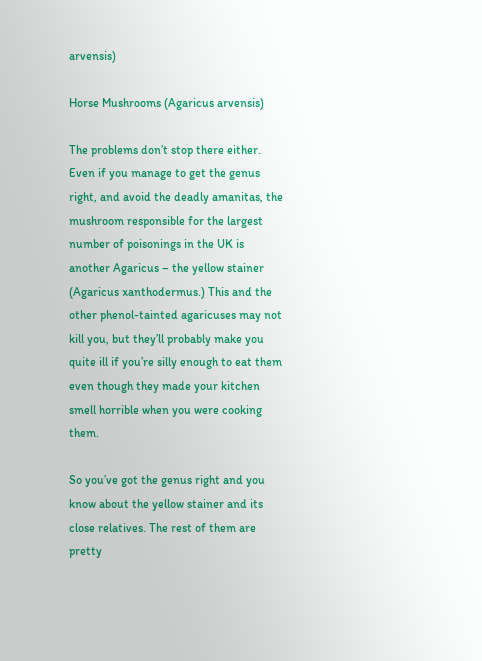arvensis)

Horse Mushrooms (Agaricus arvensis)

The problems don’t stop there either. Even if you manage to get the genus right, and avoid the deadly amanitas, the mushroom responsible for the largest number of poisonings in the UK is another Agaricus – the yellow stainer (Agaricus xanthodermus.) This and the other phenol-tainted agaricuses may not kill you, but they’ll probably make you quite ill if you’re silly enough to eat them even though they made your kitchen smell horrible when you were cooking them.

So you’ve got the genus right and you know about the yellow stainer and its close relatives. The rest of them are pretty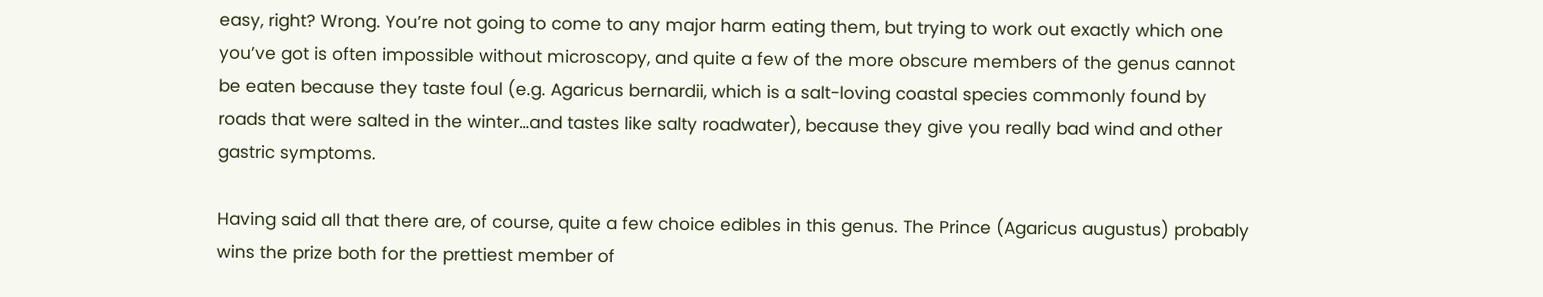easy, right? Wrong. You’re not going to come to any major harm eating them, but trying to work out exactly which one you’ve got is often impossible without microscopy, and quite a few of the more obscure members of the genus cannot be eaten because they taste foul (e.g. Agaricus bernardii, which is a salt-loving coastal species commonly found by roads that were salted in the winter…and tastes like salty roadwater), because they give you really bad wind and other gastric symptoms.

Having said all that there are, of course, quite a few choice edibles in this genus. The Prince (Agaricus augustus) probably wins the prize both for the prettiest member of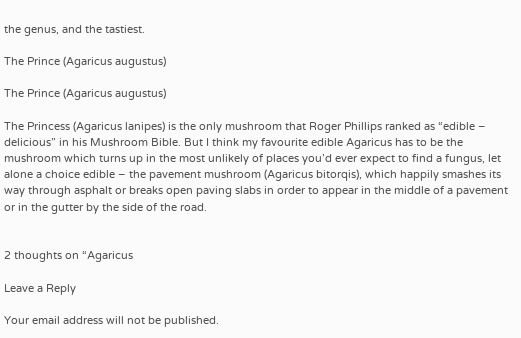the genus, and the tastiest.

The Prince (Agaricus augustus)

The Prince (Agaricus augustus)

The Princess (Agaricus lanipes) is the only mushroom that Roger Phillips ranked as “edible – delicious” in his Mushroom Bible. But I think my favourite edible Agaricus has to be the mushroom which turns up in the most unlikely of places you’d ever expect to find a fungus, let alone a choice edible – the pavement mushroom (Agaricus bitorqis), which happily smashes its way through asphalt or breaks open paving slabs in order to appear in the middle of a pavement or in the gutter by the side of the road.


2 thoughts on “Agaricus

Leave a Reply

Your email address will not be published.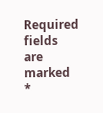Required fields are marked *